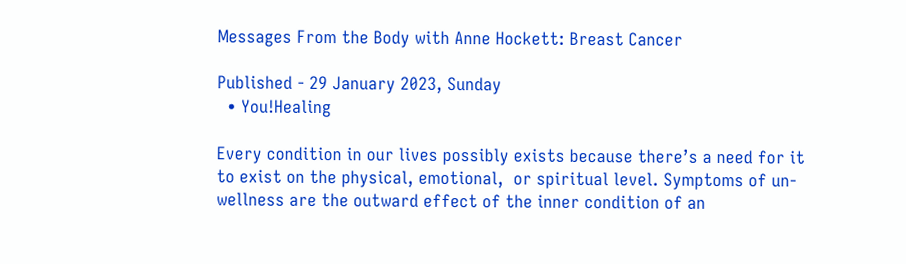Messages From the Body with Anne Hockett: Breast Cancer

Published - 29 January 2023, Sunday
  • You!Healing

Every condition in our lives possibly exists because there’s a need for it to exist on the physical, emotional,  or spiritual level. Symptoms of un-wellness are the outward effect of the inner condition of an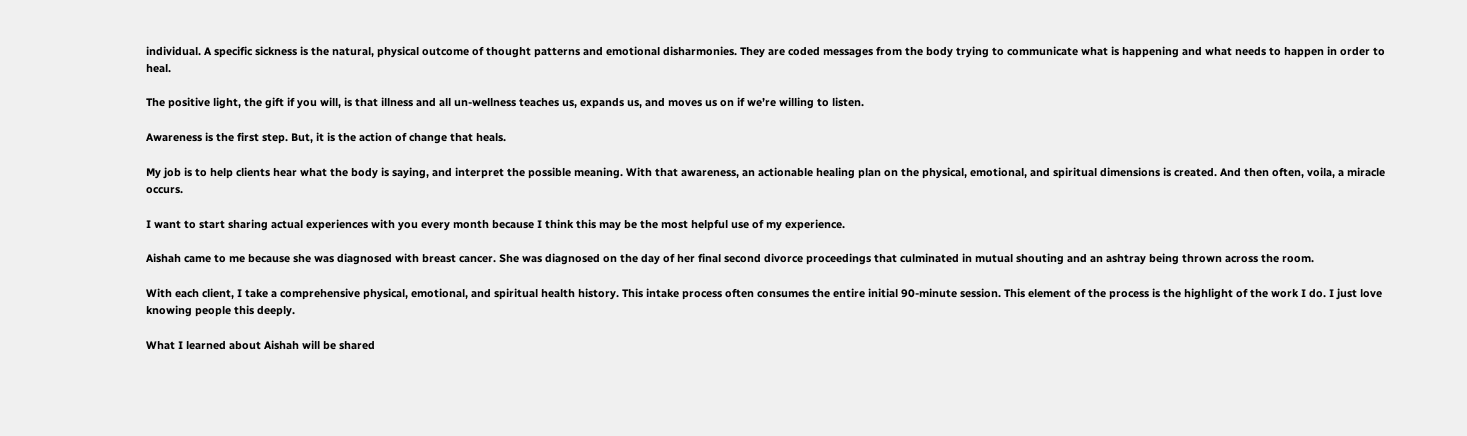individual. A specific sickness is the natural, physical outcome of thought patterns and emotional disharmonies. They are coded messages from the body trying to communicate what is happening and what needs to happen in order to heal.

The positive light, the gift if you will, is that illness and all un-wellness teaches us, expands us, and moves us on if we’re willing to listen.

Awareness is the first step. But, it is the action of change that heals.

My job is to help clients hear what the body is saying, and interpret the possible meaning. With that awareness, an actionable healing plan on the physical, emotional, and spiritual dimensions is created. And then often, voila, a miracle occurs.

I want to start sharing actual experiences with you every month because I think this may be the most helpful use of my experience.

Aishah came to me because she was diagnosed with breast cancer. She was diagnosed on the day of her final second divorce proceedings that culminated in mutual shouting and an ashtray being thrown across the room.

With each client, I take a comprehensive physical, emotional, and spiritual health history. This intake process often consumes the entire initial 90-minute session. This element of the process is the highlight of the work I do. I just love knowing people this deeply.

What I learned about Aishah will be shared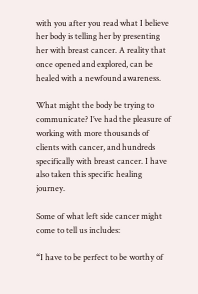with you after you read what I believe her body is telling her by presenting her with breast cancer. A reality that once opened and explored, can be healed with a newfound awareness.

What might the body be trying to communicate? I’ve had the pleasure of working with more thousands of clients with cancer, and hundreds specifically with breast cancer. I have also taken this specific healing journey.

Some of what left side cancer might come to tell us includes:

“I have to be perfect to be worthy of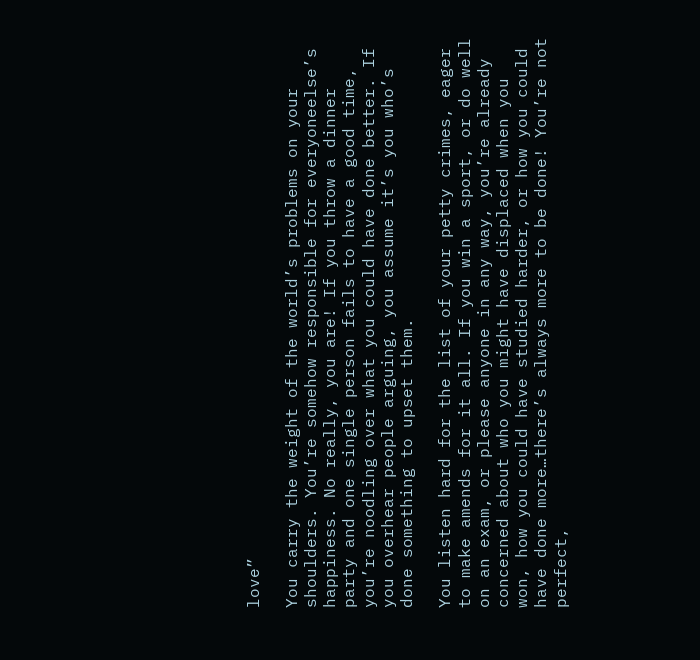love”

You carry the weight of the world’s problems on your shoulders. You’re somehow responsible for everyoneelse’s happiness. No really, you are! If you throw a dinner party and one single person fails to have a good time, you’re noodling over what you could have done better. If you overhear people arguing, you assume it’s you who’s done something to upset them.

You listen hard for the list of your petty crimes, eager to make amends for it all. If you win a sport, or do well on an exam, or please anyone in any way, you’re already concerned about who you might have displaced when you won, how you could have studied harder, or how you could have done more…there’s always more to be done! You’re not perfect,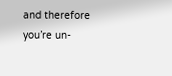and therefore you’re un-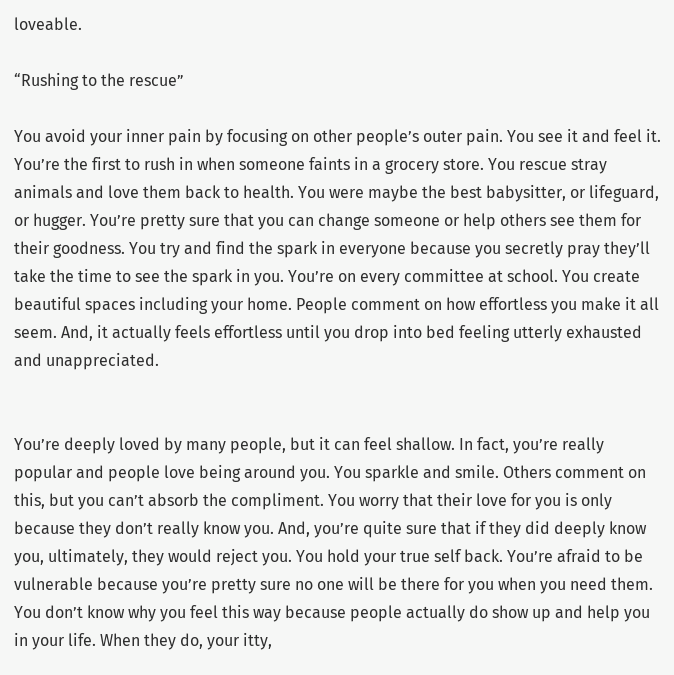loveable.

“Rushing to the rescue”

You avoid your inner pain by focusing on other people’s outer pain. You see it and feel it. You’re the first to rush in when someone faints in a grocery store. You rescue stray animals and love them back to health. You were maybe the best babysitter, or lifeguard, or hugger. You’re pretty sure that you can change someone or help others see them for their goodness. You try and find the spark in everyone because you secretly pray they’ll take the time to see the spark in you. You’re on every committee at school. You create beautiful spaces including your home. People comment on how effortless you make it all seem. And, it actually feels effortless until you drop into bed feeling utterly exhausted and unappreciated.


You’re deeply loved by many people, but it can feel shallow. In fact, you’re really popular and people love being around you. You sparkle and smile. Others comment on this, but you can’t absorb the compliment. You worry that their love for you is only because they don’t really know you. And, you’re quite sure that if they did deeply know you, ultimately, they would reject you. You hold your true self back. You’re afraid to be vulnerable because you’re pretty sure no one will be there for you when you need them. You don’t know why you feel this way because people actually do show up and help you in your life. When they do, your itty,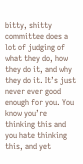bitty, shitty committee does a lot of judging of what they do, how they do it, and why they do it. It’s just never ever good enough for you. You know you’re thinking this and you hate thinking this, and yet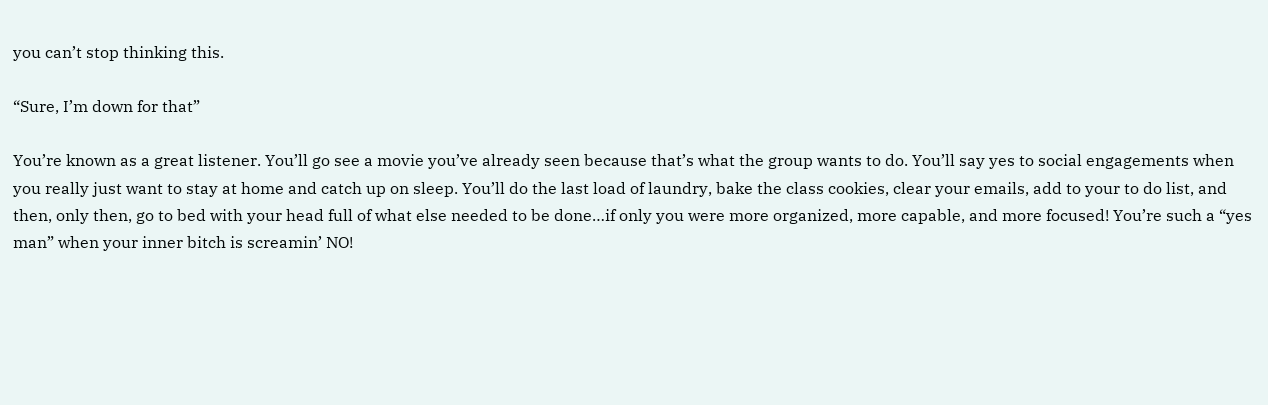you can’t stop thinking this.

“Sure, I’m down for that”

You’re known as a great listener. You’ll go see a movie you’ve already seen because that’s what the group wants to do. You’ll say yes to social engagements when you really just want to stay at home and catch up on sleep. You’ll do the last load of laundry, bake the class cookies, clear your emails, add to your to do list, and then, only then, go to bed with your head full of what else needed to be done…if only you were more organized, more capable, and more focused! You’re such a “yes man” when your inner bitch is screamin’ NO!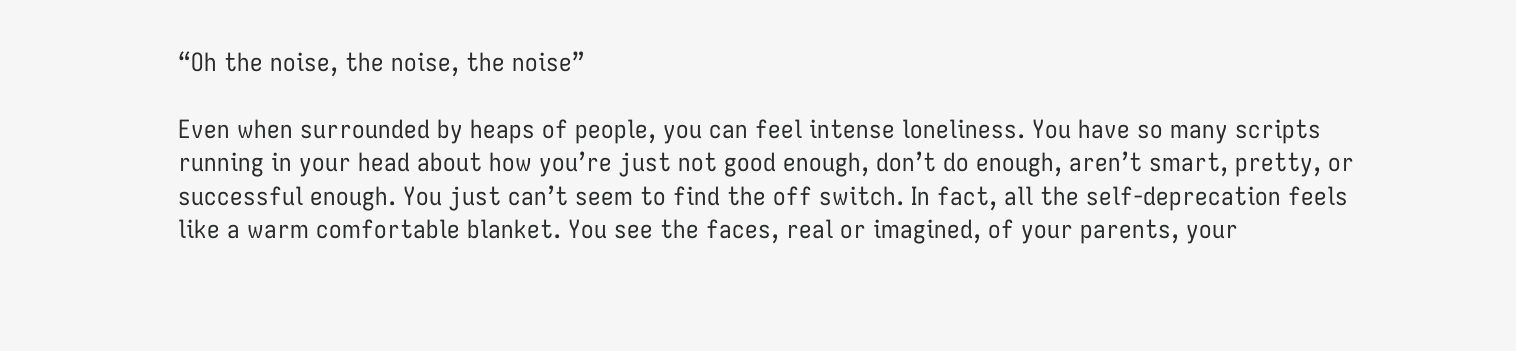“Oh the noise, the noise, the noise”

Even when surrounded by heaps of people, you can feel intense loneliness. You have so many scripts running in your head about how you’re just not good enough, don’t do enough, aren’t smart, pretty, or successful enough. You just can’t seem to find the off switch. In fact, all the self-deprecation feels like a warm comfortable blanket. You see the faces, real or imagined, of your parents, your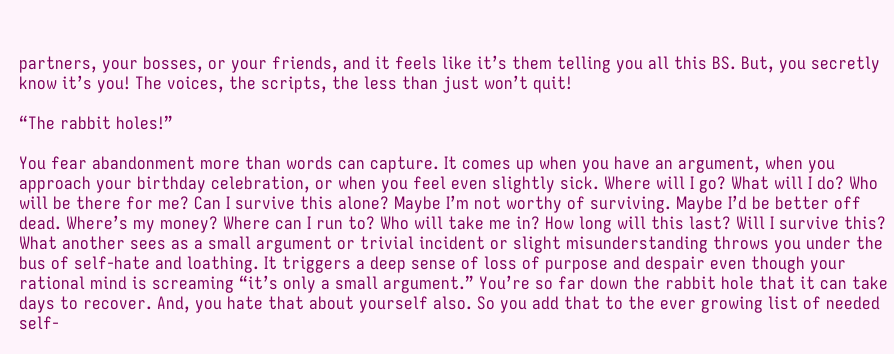partners, your bosses, or your friends, and it feels like it’s them telling you all this BS. But, you secretly know it’s you! The voices, the scripts, the less than just won’t quit!

“The rabbit holes!”

You fear abandonment more than words can capture. It comes up when you have an argument, when you approach your birthday celebration, or when you feel even slightly sick. Where will I go? What will I do? Who will be there for me? Can I survive this alone? Maybe I’m not worthy of surviving. Maybe I’d be better off dead. Where’s my money? Where can I run to? Who will take me in? How long will this last? Will I survive this? What another sees as a small argument or trivial incident or slight misunderstanding throws you under the bus of self-hate and loathing. It triggers a deep sense of loss of purpose and despair even though your rational mind is screaming “it’s only a small argument.” You’re so far down the rabbit hole that it can take days to recover. And, you hate that about yourself also. So you add that to the ever growing list of needed self-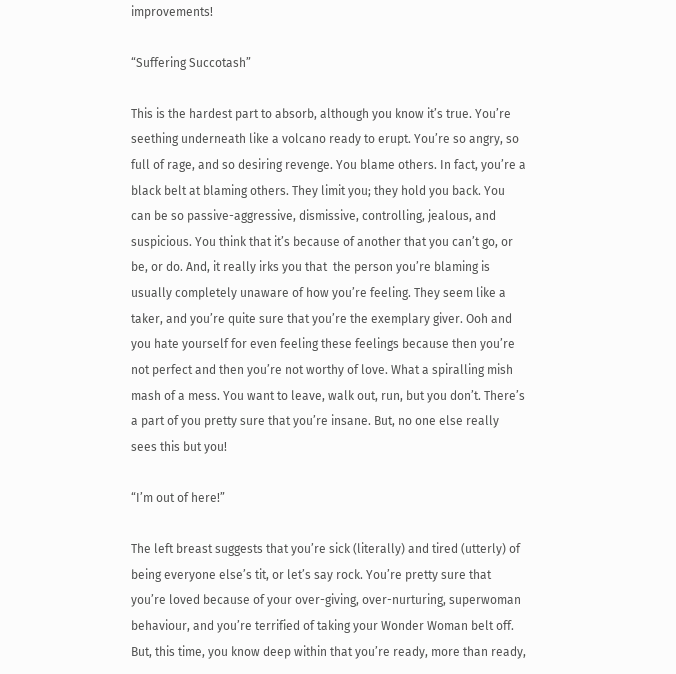improvements!

“Suffering Succotash”

This is the hardest part to absorb, although you know it’s true. You’re seething underneath like a volcano ready to erupt. You’re so angry, so full of rage, and so desiring revenge. You blame others. In fact, you’re a black belt at blaming others. They limit you; they hold you back. You can be so passive-aggressive, dismissive, controlling, jealous, and suspicious. You think that it’s because of another that you can’t go, or be, or do. And, it really irks you that  the person you’re blaming is usually completely unaware of how you’re feeling. They seem like a taker, and you’re quite sure that you’re the exemplary giver. Ooh and you hate yourself for even feeling these feelings because then you’re not perfect and then you’re not worthy of love. What a spiralling mish mash of a mess. You want to leave, walk out, run, but you don’t. There’s a part of you pretty sure that you’re insane. But, no one else really sees this but you!

“I’m out of here!”

The left breast suggests that you’re sick (literally) and tired (utterly) of being everyone else’s tit, or let’s say rock. You’re pretty sure that you’re loved because of your over-giving, over-nurturing, superwoman behaviour, and you’re terrified of taking your Wonder Woman belt off. But, this time, you know deep within that you’re ready, more than ready,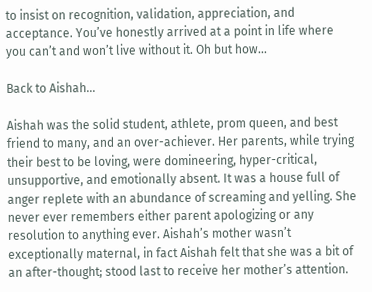to insist on recognition, validation, appreciation, and acceptance. You’ve honestly arrived at a point in life where you can’t and won’t live without it. Oh but how...

Back to Aishah…

Aishah was the solid student, athlete, prom queen, and best friend to many, and an over-achiever. Her parents, while trying their best to be loving, were domineering, hyper-critical, unsupportive, and emotionally absent. It was a house full of anger replete with an abundance of screaming and yelling. She never ever remembers either parent apologizing or any resolution to anything ever. Aishah’s mother wasn’t exceptionally maternal, in fact Aishah felt that she was a bit of an after-thought; stood last to receive her mother’s attention.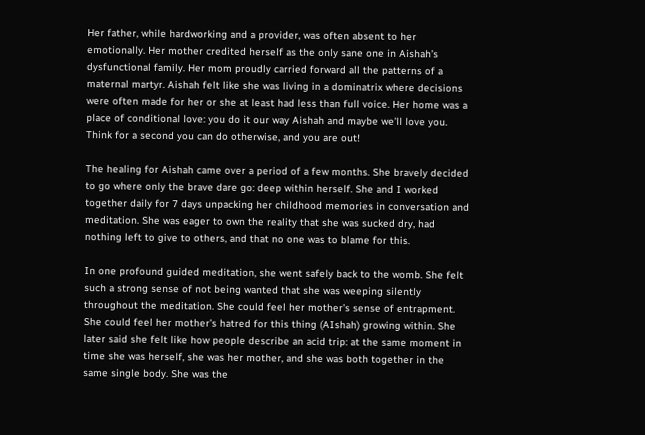Her father, while hardworking and a provider, was often absent to her emotionally. Her mother credited herself as the only sane one in Aishah’s dysfunctional family. Her mom proudly carried forward all the patterns of a maternal martyr. Aishah felt like she was living in a dominatrix where decisions were often made for her or she at least had less than full voice. Her home was a place of conditional love: you do it our way Aishah and maybe we’ll love you. Think for a second you can do otherwise, and you are out!

The healing for Aishah came over a period of a few months. She bravely decided to go where only the brave dare go: deep within herself. She and I worked together daily for 7 days unpacking her childhood memories in conversation and meditation. She was eager to own the reality that she was sucked dry, had nothing left to give to others, and that no one was to blame for this.

In one profound guided meditation, she went safely back to the womb. She felt such a strong sense of not being wanted that she was weeping silently throughout the meditation. She could feel her mother’s sense of entrapment. She could feel her mother’s hatred for this thing (AIshah) growing within. She later said she felt like how people describe an acid trip: at the same moment in time she was herself, she was her mother, and she was both together in the same single body. She was the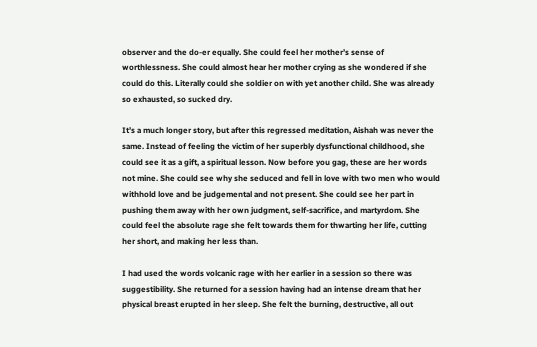observer and the do-er equally. She could feel her mother’s sense of worthlessness. She could almost hear her mother crying as she wondered if she could do this. Literally could she soldier on with yet another child. She was already so exhausted, so sucked dry.

It’s a much longer story, but after this regressed meditation, Aishah was never the same. Instead of feeling the victim of her superbly dysfunctional childhood, she could see it as a gift, a spiritual lesson. Now before you gag, these are her words not mine. She could see why she seduced and fell in love with two men who would withhold love and be judgemental and not present. She could see her part in pushing them away with her own judgment, self-sacrifice, and martyrdom. She could feel the absolute rage she felt towards them for thwarting her life, cutting her short, and making her less than.

I had used the words volcanic rage with her earlier in a session so there was suggestibility. She returned for a session having had an intense dream that her physical breast erupted in her sleep. She felt the burning, destructive, all out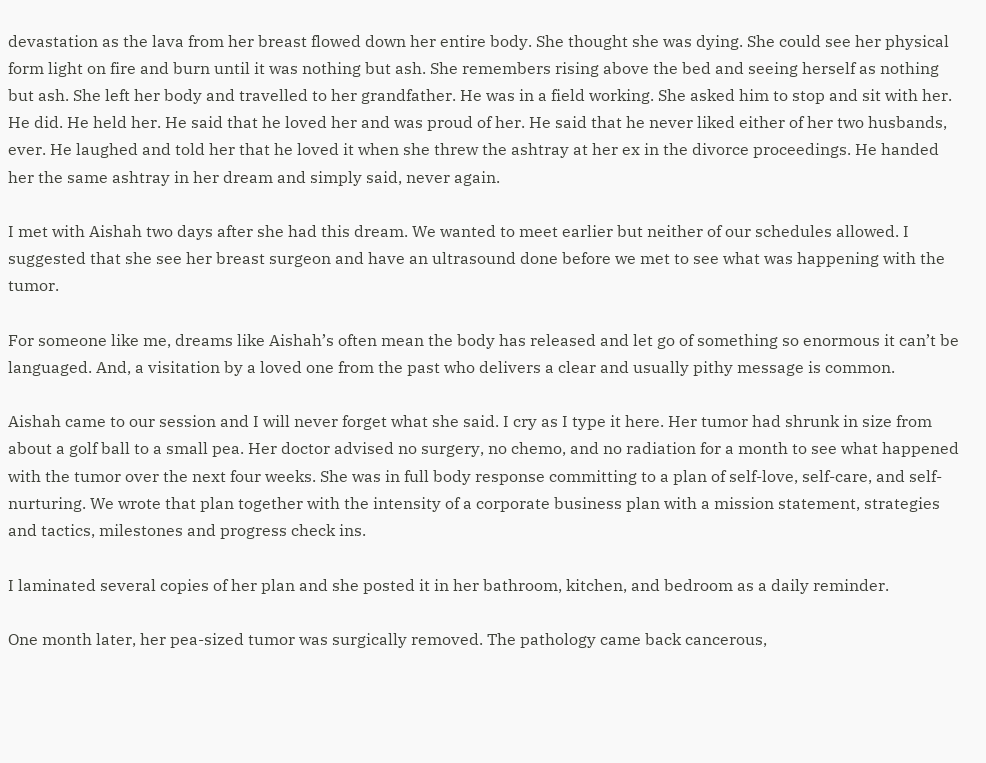devastation as the lava from her breast flowed down her entire body. She thought she was dying. She could see her physical form light on fire and burn until it was nothing but ash. She remembers rising above the bed and seeing herself as nothing but ash. She left her body and travelled to her grandfather. He was in a field working. She asked him to stop and sit with her. He did. He held her. He said that he loved her and was proud of her. He said that he never liked either of her two husbands, ever. He laughed and told her that he loved it when she threw the ashtray at her ex in the divorce proceedings. He handed her the same ashtray in her dream and simply said, never again.

I met with Aishah two days after she had this dream. We wanted to meet earlier but neither of our schedules allowed. I suggested that she see her breast surgeon and have an ultrasound done before we met to see what was happening with the tumor.

For someone like me, dreams like Aishah’s often mean the body has released and let go of something so enormous it can’t be languaged. And, a visitation by a loved one from the past who delivers a clear and usually pithy message is common.

Aishah came to our session and I will never forget what she said. I cry as I type it here. Her tumor had shrunk in size from about a golf ball to a small pea. Her doctor advised no surgery, no chemo, and no radiation for a month to see what happened with the tumor over the next four weeks. She was in full body response committing to a plan of self-love, self-care, and self-nurturing. We wrote that plan together with the intensity of a corporate business plan with a mission statement, strategies and tactics, milestones and progress check ins.

I laminated several copies of her plan and she posted it in her bathroom, kitchen, and bedroom as a daily reminder.

One month later, her pea-sized tumor was surgically removed. The pathology came back cancerous,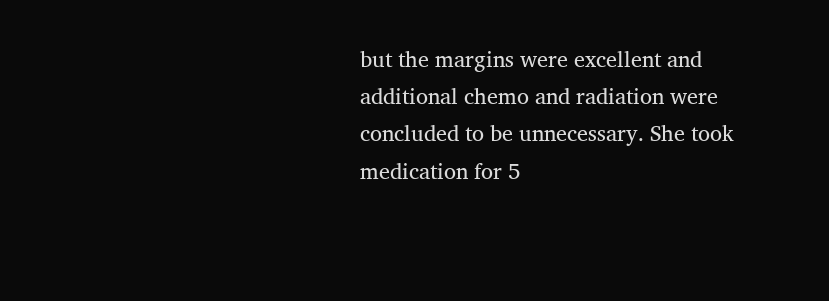but the margins were excellent and additional chemo and radiation were concluded to be unnecessary. She took medication for 5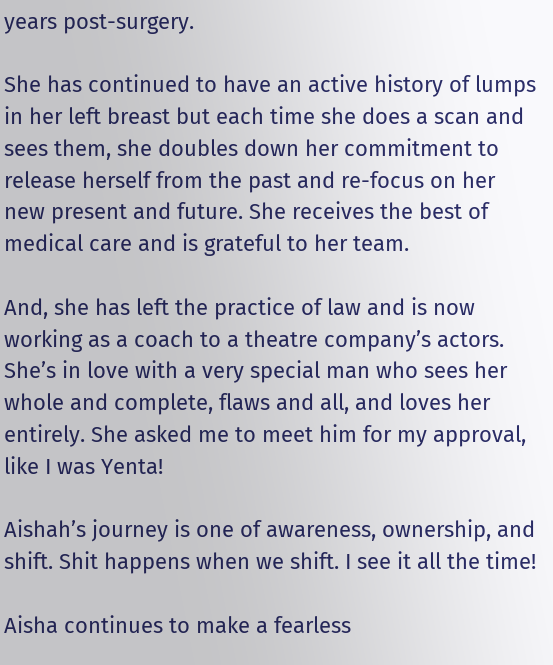years post-surgery.

She has continued to have an active history of lumps in her left breast but each time she does a scan and sees them, she doubles down her commitment to release herself from the past and re-focus on her new present and future. She receives the best of medical care and is grateful to her team.

And, she has left the practice of law and is now working as a coach to a theatre company’s actors. She’s in love with a very special man who sees her whole and complete, flaws and all, and loves her entirely. She asked me to meet him for my approval, like I was Yenta!

Aishah’s journey is one of awareness, ownership, and shift. Shit happens when we shift. I see it all the time!

Aisha continues to make a fearless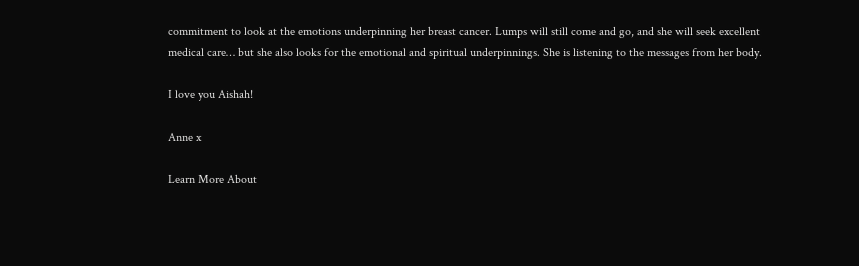commitment to look at the emotions underpinning her breast cancer. Lumps will still come and go, and she will seek excellent medical care… but she also looks for the emotional and spiritual underpinnings. She is listening to the messages from her body.

I love you Aishah!

Anne x

Learn More About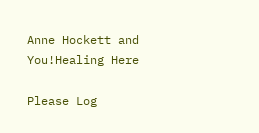Anne Hockett and You!Healing Here

Please Log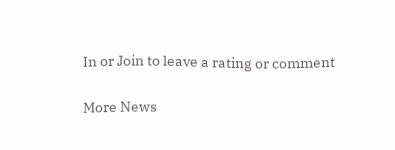In or Join to leave a rating or comment

More News